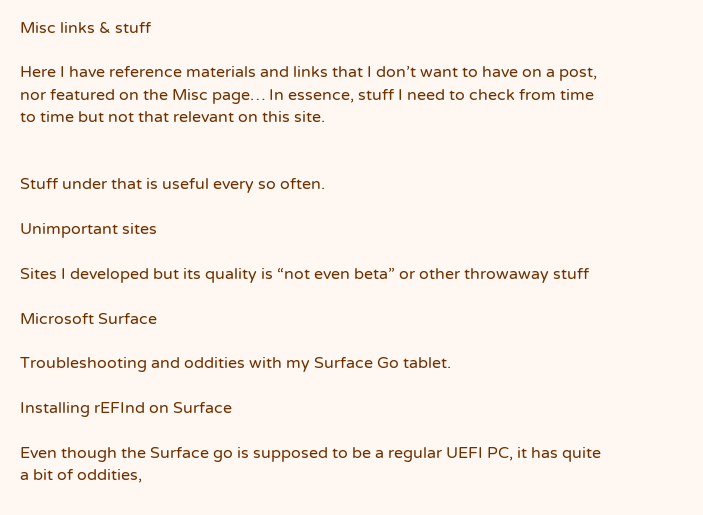Misc links & stuff

Here I have reference materials and links that I don’t want to have on a post, nor featured on the Misc page… In essence, stuff I need to check from time to time but not that relevant on this site.


Stuff under that is useful every so often.

Unimportant sites

Sites I developed but its quality is “not even beta” or other throwaway stuff

Microsoft Surface

Troubleshooting and oddities with my Surface Go tablet.

Installing rEFInd on Surface

Even though the Surface go is supposed to be a regular UEFI PC, it has quite a bit of oddities,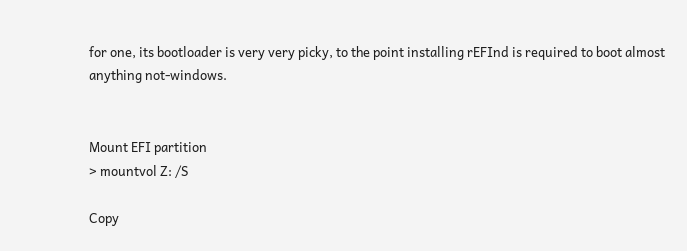for one, its bootloader is very very picky, to the point installing rEFInd is required to boot almost anything not-windows.


Mount EFI partition
> mountvol Z: /S

Copy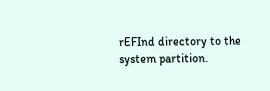rEFInd directory to the system partition.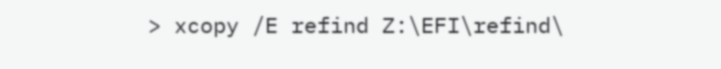> xcopy /E refind Z:\EFI\refind\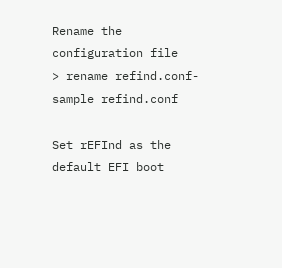Rename the configuration file
> rename refind.conf-sample refind.conf

Set rEFInd as the default EFI boot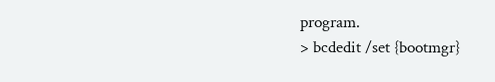program.
> bcdedit /set {bootmgr}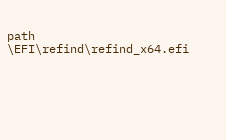path \EFI\refind\refind_x64.efi